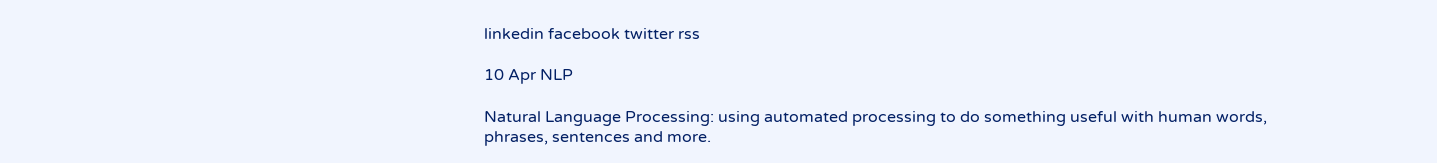linkedin facebook twitter rss

10 Apr NLP

Natural Language Processing: using automated processing to do something useful with human words, phrases, sentences and more.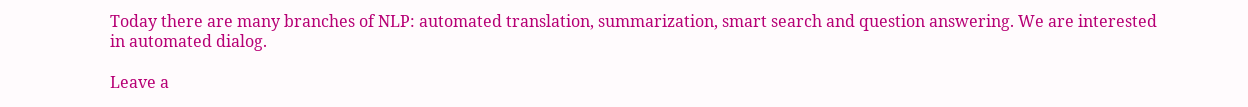Today there are many branches of NLP: automated translation, summarization, smart search and question answering. We are interested in automated dialog.

Leave a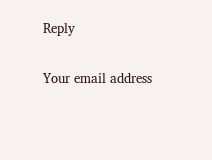Reply

Your email address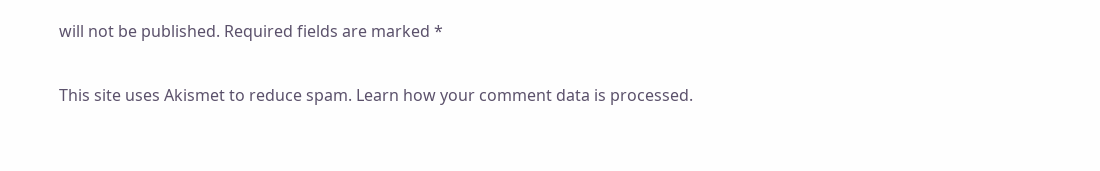will not be published. Required fields are marked *

This site uses Akismet to reduce spam. Learn how your comment data is processed.